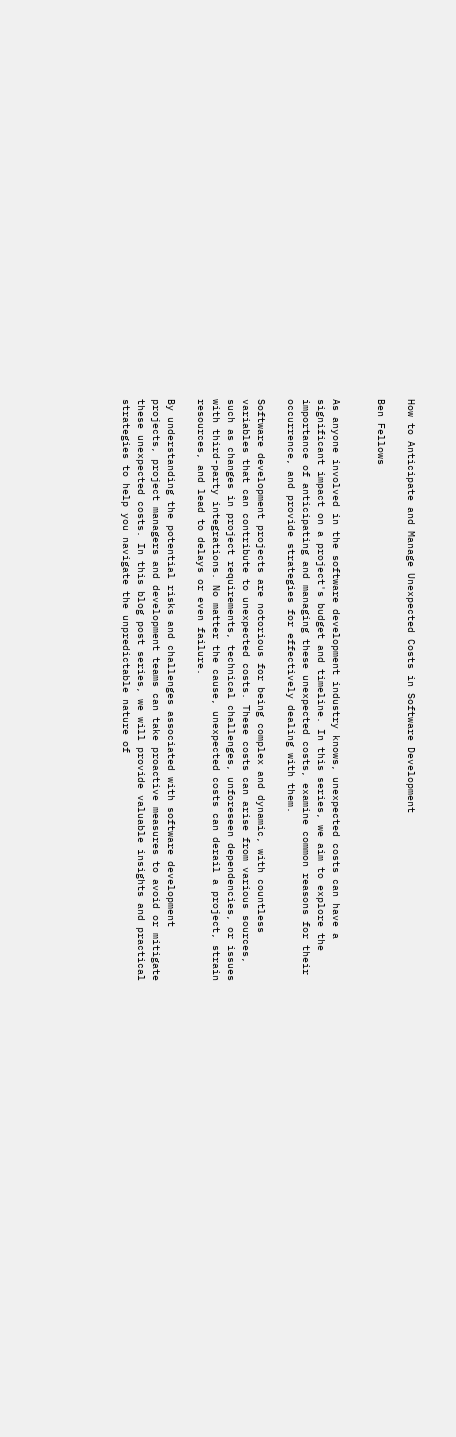How to Anticipate and Manage Unexpected Costs in Software Development

Ben Fellows


As anyone involved in the software development industry knows, unexpected costs can have a significant impact on a project's budget and timeline. In this series, we aim to explore the importance of anticipating and managing these unexpected costs, examine common reasons for their occurrence, and provide strategies for effectively dealing with them.

Software development projects are notorious for being complex and dynamic, with countless variables that can contribute to unexpected costs. These costs can arise from various sources, such as changes in project requirements, technical challenges, unforeseen dependencies, or issues with third-party integrations. No matter the cause, unexpected costs can derail a project, strain resources, and lead to delays or even failure.

By understanding the potential risks and challenges associated with software development projects, project managers and development teams can take proactive measures to avoid or mitigate these unexpected costs. In this blog post series, we will provide valuable insights and practical strategies to help you navigate the unpredictable nature of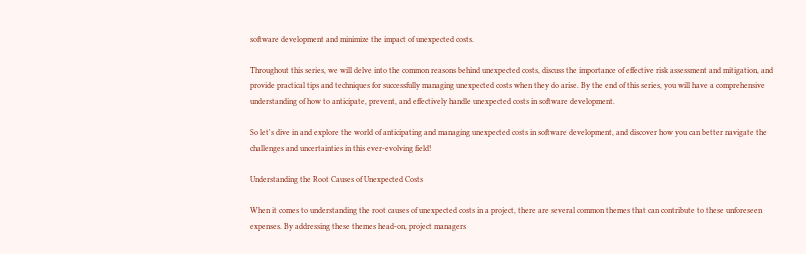software development and minimize the impact of unexpected costs.

Throughout this series, we will delve into the common reasons behind unexpected costs, discuss the importance of effective risk assessment and mitigation, and provide practical tips and techniques for successfully managing unexpected costs when they do arise. By the end of this series, you will have a comprehensive understanding of how to anticipate, prevent, and effectively handle unexpected costs in software development.

So let's dive in and explore the world of anticipating and managing unexpected costs in software development, and discover how you can better navigate the challenges and uncertainties in this ever-evolving field!

Understanding the Root Causes of Unexpected Costs

When it comes to understanding the root causes of unexpected costs in a project, there are several common themes that can contribute to these unforeseen expenses. By addressing these themes head-on, project managers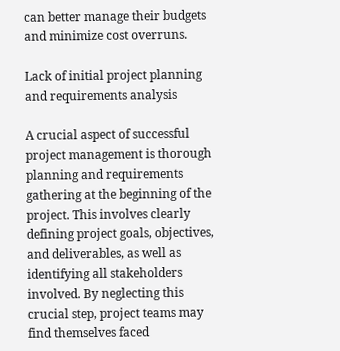can better manage their budgets and minimize cost overruns.

Lack of initial project planning and requirements analysis

A crucial aspect of successful project management is thorough planning and requirements gathering at the beginning of the project. This involves clearly defining project goals, objectives, and deliverables, as well as identifying all stakeholders involved. By neglecting this crucial step, project teams may find themselves faced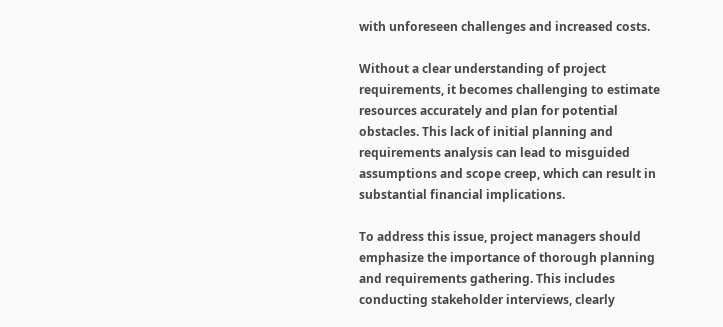with unforeseen challenges and increased costs.

Without a clear understanding of project requirements, it becomes challenging to estimate resources accurately and plan for potential obstacles. This lack of initial planning and requirements analysis can lead to misguided assumptions and scope creep, which can result in substantial financial implications.

To address this issue, project managers should emphasize the importance of thorough planning and requirements gathering. This includes conducting stakeholder interviews, clearly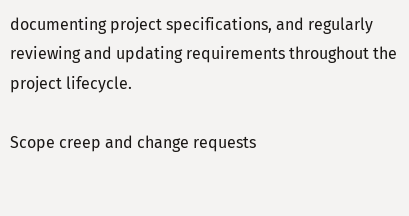documenting project specifications, and regularly reviewing and updating requirements throughout the project lifecycle.

Scope creep and change requests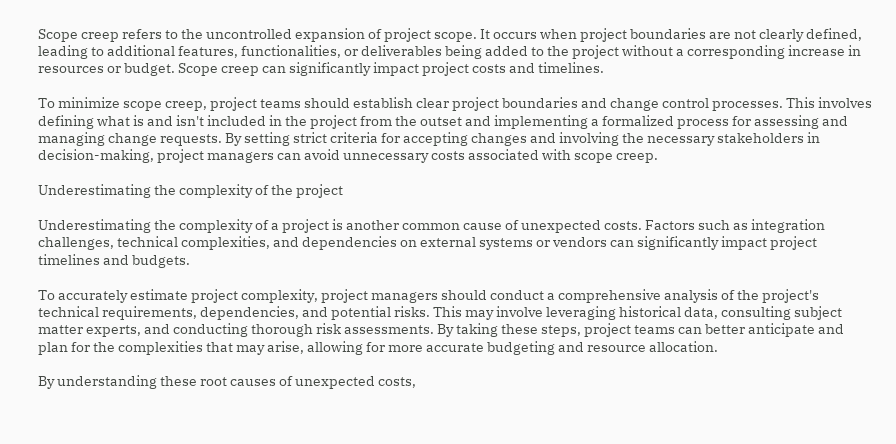Scope creep refers to the uncontrolled expansion of project scope. It occurs when project boundaries are not clearly defined, leading to additional features, functionalities, or deliverables being added to the project without a corresponding increase in resources or budget. Scope creep can significantly impact project costs and timelines.

To minimize scope creep, project teams should establish clear project boundaries and change control processes. This involves defining what is and isn't included in the project from the outset and implementing a formalized process for assessing and managing change requests. By setting strict criteria for accepting changes and involving the necessary stakeholders in decision-making, project managers can avoid unnecessary costs associated with scope creep.

Underestimating the complexity of the project

Underestimating the complexity of a project is another common cause of unexpected costs. Factors such as integration challenges, technical complexities, and dependencies on external systems or vendors can significantly impact project timelines and budgets.

To accurately estimate project complexity, project managers should conduct a comprehensive analysis of the project's technical requirements, dependencies, and potential risks. This may involve leveraging historical data, consulting subject matter experts, and conducting thorough risk assessments. By taking these steps, project teams can better anticipate and plan for the complexities that may arise, allowing for more accurate budgeting and resource allocation.

By understanding these root causes of unexpected costs,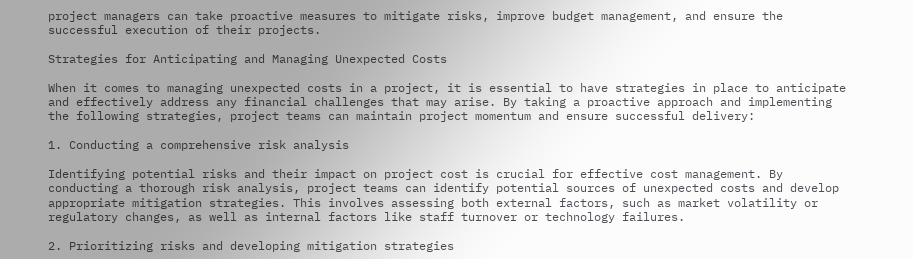project managers can take proactive measures to mitigate risks, improve budget management, and ensure the successful execution of their projects.

Strategies for Anticipating and Managing Unexpected Costs

When it comes to managing unexpected costs in a project, it is essential to have strategies in place to anticipate and effectively address any financial challenges that may arise. By taking a proactive approach and implementing the following strategies, project teams can maintain project momentum and ensure successful delivery:

1. Conducting a comprehensive risk analysis

Identifying potential risks and their impact on project cost is crucial for effective cost management. By conducting a thorough risk analysis, project teams can identify potential sources of unexpected costs and develop appropriate mitigation strategies. This involves assessing both external factors, such as market volatility or regulatory changes, as well as internal factors like staff turnover or technology failures.

2. Prioritizing risks and developing mitigation strategies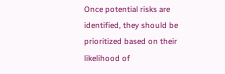Once potential risks are identified, they should be prioritized based on their likelihood of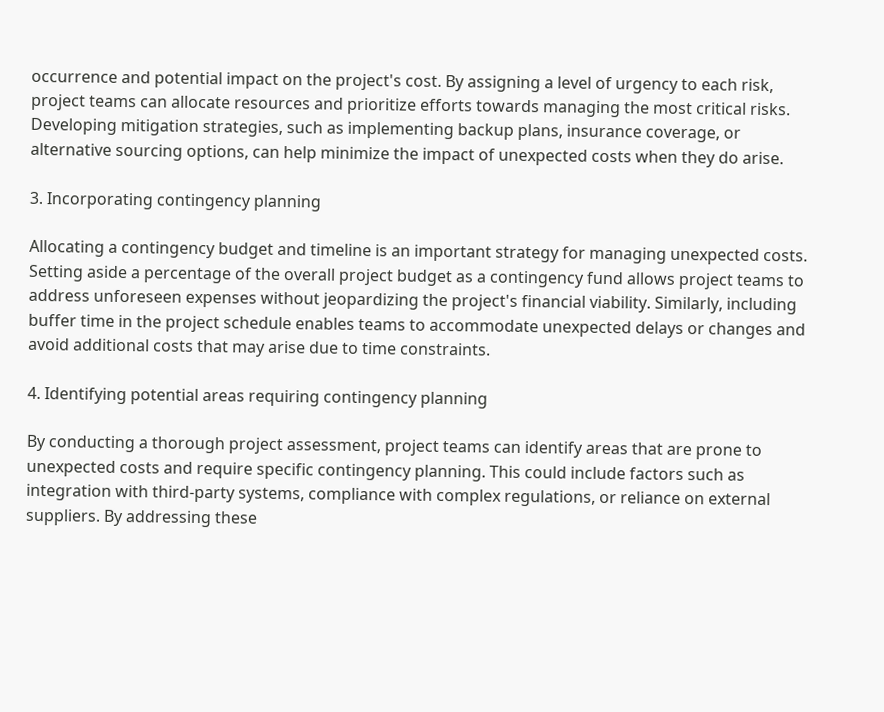occurrence and potential impact on the project's cost. By assigning a level of urgency to each risk, project teams can allocate resources and prioritize efforts towards managing the most critical risks. Developing mitigation strategies, such as implementing backup plans, insurance coverage, or alternative sourcing options, can help minimize the impact of unexpected costs when they do arise.

3. Incorporating contingency planning

Allocating a contingency budget and timeline is an important strategy for managing unexpected costs. Setting aside a percentage of the overall project budget as a contingency fund allows project teams to address unforeseen expenses without jeopardizing the project's financial viability. Similarly, including buffer time in the project schedule enables teams to accommodate unexpected delays or changes and avoid additional costs that may arise due to time constraints.

4. Identifying potential areas requiring contingency planning

By conducting a thorough project assessment, project teams can identify areas that are prone to unexpected costs and require specific contingency planning. This could include factors such as integration with third-party systems, compliance with complex regulations, or reliance on external suppliers. By addressing these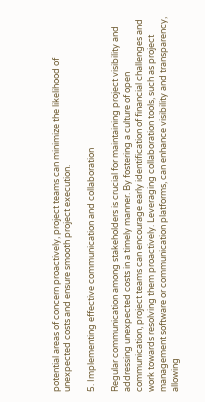potential areas of concern proactively, project teams can minimize the likelihood of unexpected costs and ensure smooth project execution.

5. Implementing effective communication and collaboration

Regular communication among stakeholders is crucial for maintaining project visibility and addressing unexpected costs in a timely manner. By fostering a culture of open communication, project teams can encourage early identification of financial challenges and work towards resolving them proactively. Leveraging collaboration tools, such as project management software or communication platforms, can enhance visibility and transparency, allowing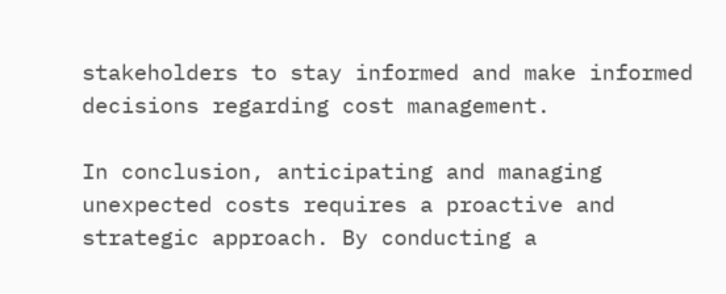stakeholders to stay informed and make informed decisions regarding cost management.

In conclusion, anticipating and managing unexpected costs requires a proactive and strategic approach. By conducting a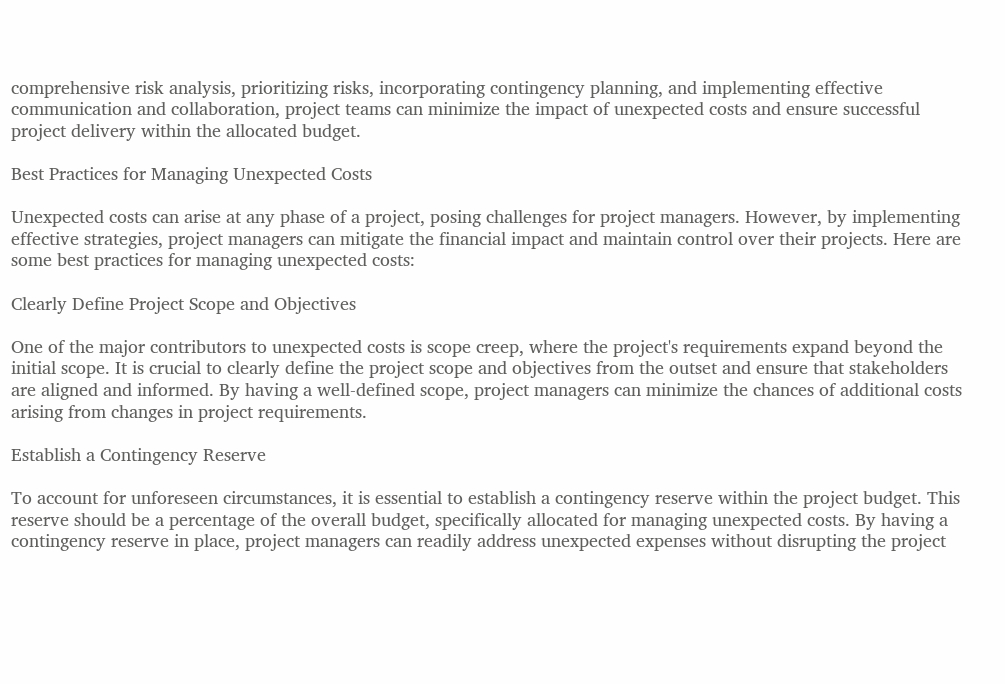comprehensive risk analysis, prioritizing risks, incorporating contingency planning, and implementing effective communication and collaboration, project teams can minimize the impact of unexpected costs and ensure successful project delivery within the allocated budget.

Best Practices for Managing Unexpected Costs

Unexpected costs can arise at any phase of a project, posing challenges for project managers. However, by implementing effective strategies, project managers can mitigate the financial impact and maintain control over their projects. Here are some best practices for managing unexpected costs:

Clearly Define Project Scope and Objectives

One of the major contributors to unexpected costs is scope creep, where the project's requirements expand beyond the initial scope. It is crucial to clearly define the project scope and objectives from the outset and ensure that stakeholders are aligned and informed. By having a well-defined scope, project managers can minimize the chances of additional costs arising from changes in project requirements.

Establish a Contingency Reserve

To account for unforeseen circumstances, it is essential to establish a contingency reserve within the project budget. This reserve should be a percentage of the overall budget, specifically allocated for managing unexpected costs. By having a contingency reserve in place, project managers can readily address unexpected expenses without disrupting the project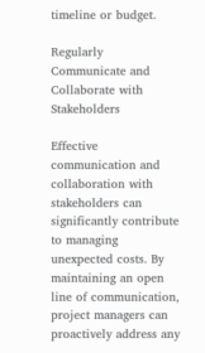timeline or budget.

Regularly Communicate and Collaborate with Stakeholders

Effective communication and collaboration with stakeholders can significantly contribute to managing unexpected costs. By maintaining an open line of communication, project managers can proactively address any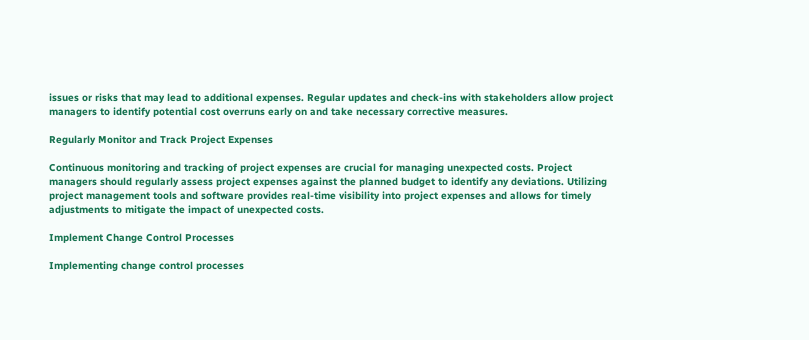issues or risks that may lead to additional expenses. Regular updates and check-ins with stakeholders allow project managers to identify potential cost overruns early on and take necessary corrective measures.

Regularly Monitor and Track Project Expenses

Continuous monitoring and tracking of project expenses are crucial for managing unexpected costs. Project managers should regularly assess project expenses against the planned budget to identify any deviations. Utilizing project management tools and software provides real-time visibility into project expenses and allows for timely adjustments to mitigate the impact of unexpected costs.

Implement Change Control Processes

Implementing change control processes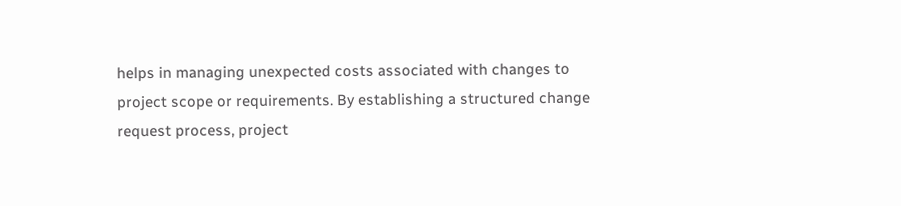helps in managing unexpected costs associated with changes to project scope or requirements. By establishing a structured change request process, project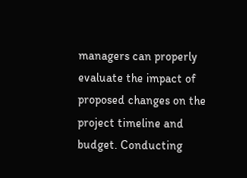managers can properly evaluate the impact of proposed changes on the project timeline and budget. Conducting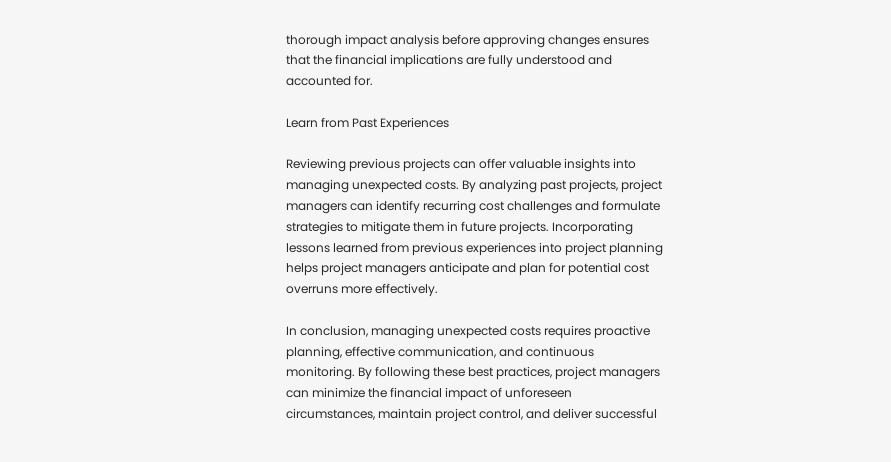thorough impact analysis before approving changes ensures that the financial implications are fully understood and accounted for.

Learn from Past Experiences

Reviewing previous projects can offer valuable insights into managing unexpected costs. By analyzing past projects, project managers can identify recurring cost challenges and formulate strategies to mitigate them in future projects. Incorporating lessons learned from previous experiences into project planning helps project managers anticipate and plan for potential cost overruns more effectively.

In conclusion, managing unexpected costs requires proactive planning, effective communication, and continuous monitoring. By following these best practices, project managers can minimize the financial impact of unforeseen circumstances, maintain project control, and deliver successful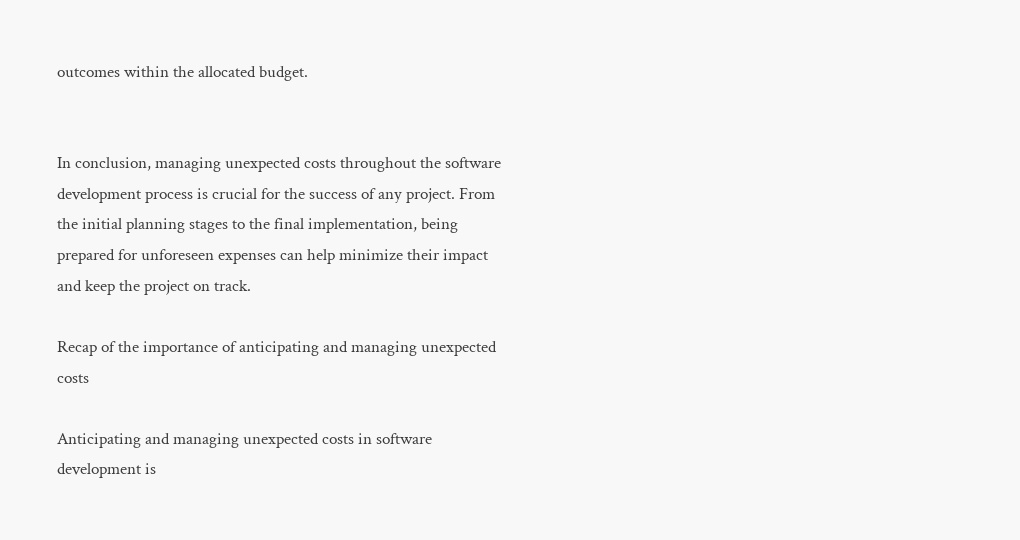outcomes within the allocated budget.


In conclusion, managing unexpected costs throughout the software development process is crucial for the success of any project. From the initial planning stages to the final implementation, being prepared for unforeseen expenses can help minimize their impact and keep the project on track.

Recap of the importance of anticipating and managing unexpected costs

Anticipating and managing unexpected costs in software development is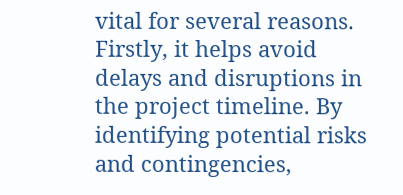vital for several reasons. Firstly, it helps avoid delays and disruptions in the project timeline. By identifying potential risks and contingencies,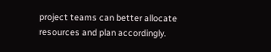project teams can better allocate resources and plan accordingly.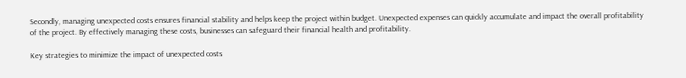Secondly, managing unexpected costs ensures financial stability and helps keep the project within budget. Unexpected expenses can quickly accumulate and impact the overall profitability of the project. By effectively managing these costs, businesses can safeguard their financial health and profitability.

Key strategies to minimize the impact of unexpected costs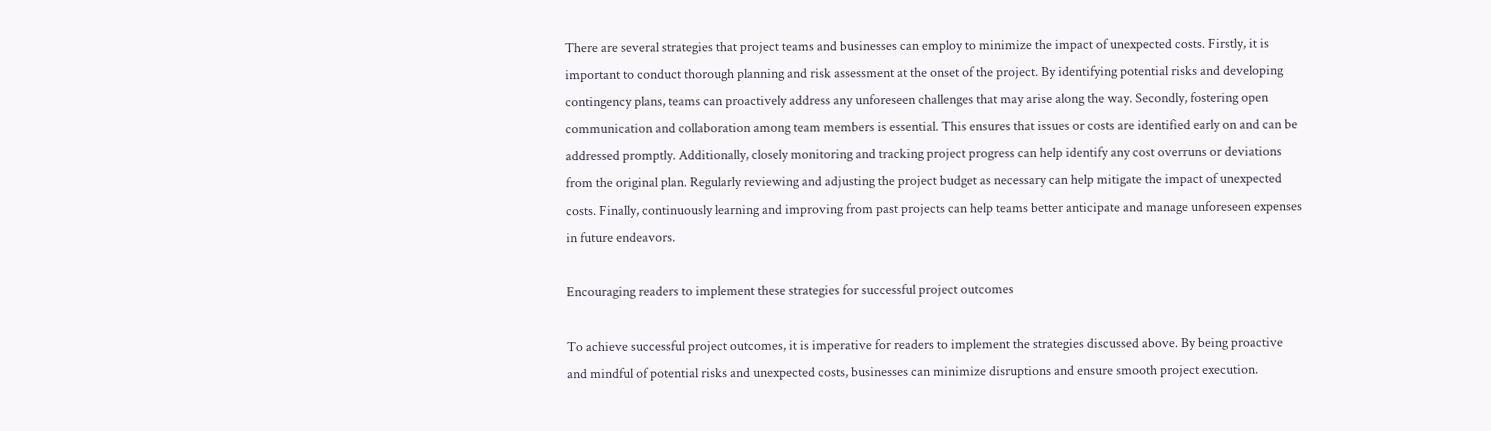There are several strategies that project teams and businesses can employ to minimize the impact of unexpected costs. Firstly, it is important to conduct thorough planning and risk assessment at the onset of the project. By identifying potential risks and developing contingency plans, teams can proactively address any unforeseen challenges that may arise along the way. Secondly, fostering open communication and collaboration among team members is essential. This ensures that issues or costs are identified early on and can be addressed promptly. Additionally, closely monitoring and tracking project progress can help identify any cost overruns or deviations from the original plan. Regularly reviewing and adjusting the project budget as necessary can help mitigate the impact of unexpected costs. Finally, continuously learning and improving from past projects can help teams better anticipate and manage unforeseen expenses in future endeavors.

Encouraging readers to implement these strategies for successful project outcomes

To achieve successful project outcomes, it is imperative for readers to implement the strategies discussed above. By being proactive and mindful of potential risks and unexpected costs, businesses can minimize disruptions and ensure smooth project execution.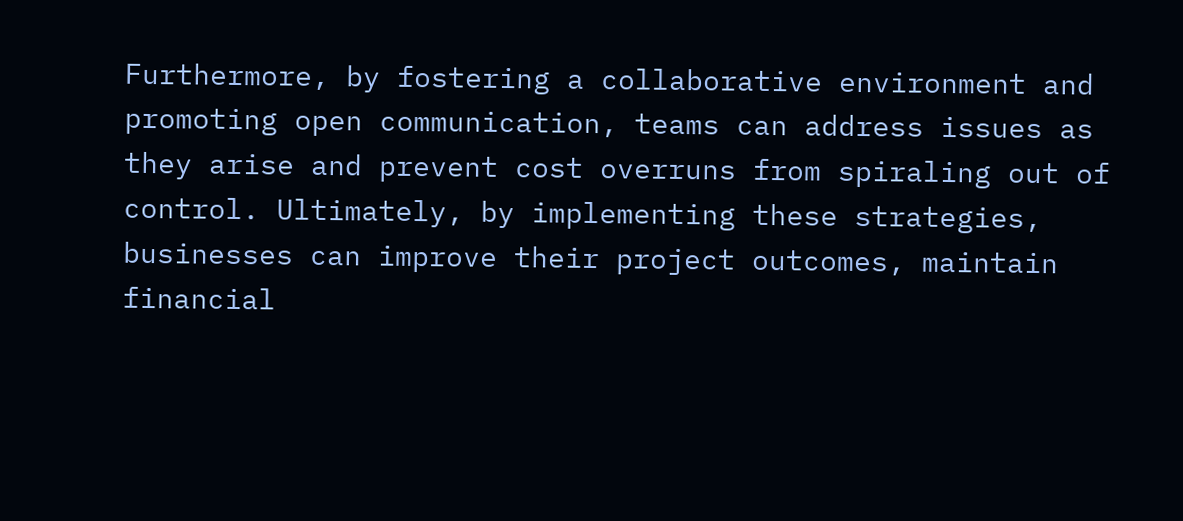Furthermore, by fostering a collaborative environment and promoting open communication, teams can address issues as they arise and prevent cost overruns from spiraling out of control. Ultimately, by implementing these strategies, businesses can improve their project outcomes, maintain financial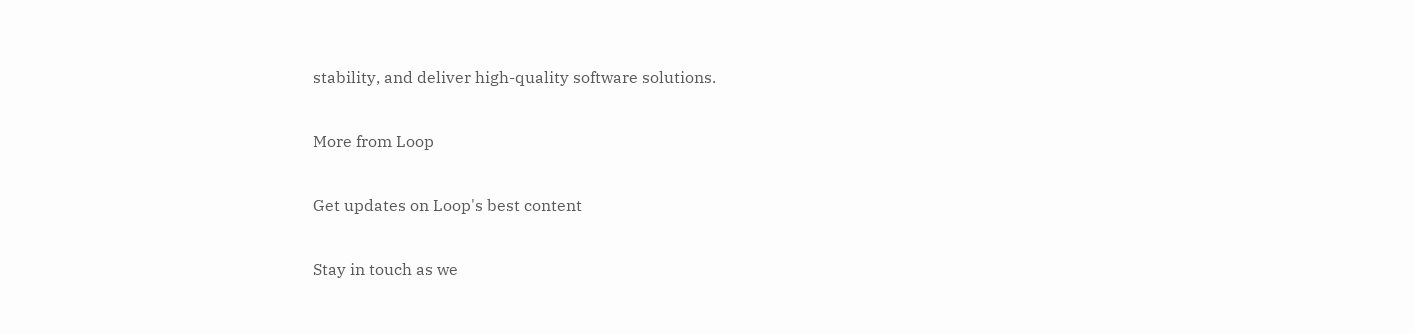stability, and deliver high-quality software solutions.

More from Loop

Get updates on Loop's best content

Stay in touch as we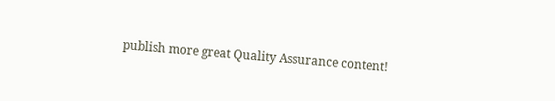publish more great Quality Assurance content!